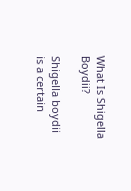What Is Shigella Boydii?

Shigella boydii is a certain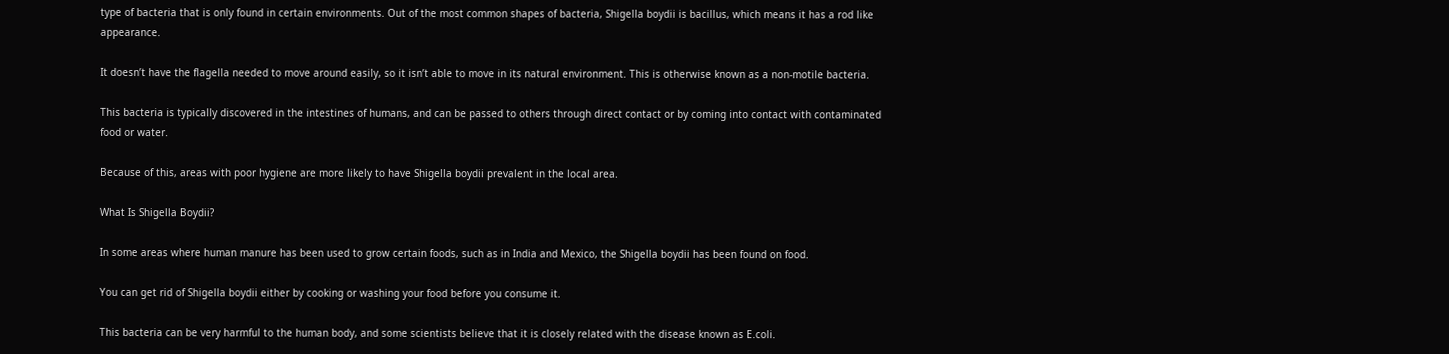type of bacteria that is only found in certain environments. Out of the most common shapes of bacteria, Shigella boydii is bacillus, which means it has a rod like appearance.

It doesn’t have the flagella needed to move around easily, so it isn’t able to move in its natural environment. This is otherwise known as a non-motile bacteria.

This bacteria is typically discovered in the intestines of humans, and can be passed to others through direct contact or by coming into contact with contaminated food or water.

Because of this, areas with poor hygiene are more likely to have Shigella boydii prevalent in the local area.

What Is Shigella Boydii?

In some areas where human manure has been used to grow certain foods, such as in India and Mexico, the Shigella boydii has been found on food.

You can get rid of Shigella boydii either by cooking or washing your food before you consume it.

This bacteria can be very harmful to the human body, and some scientists believe that it is closely related with the disease known as E.coli.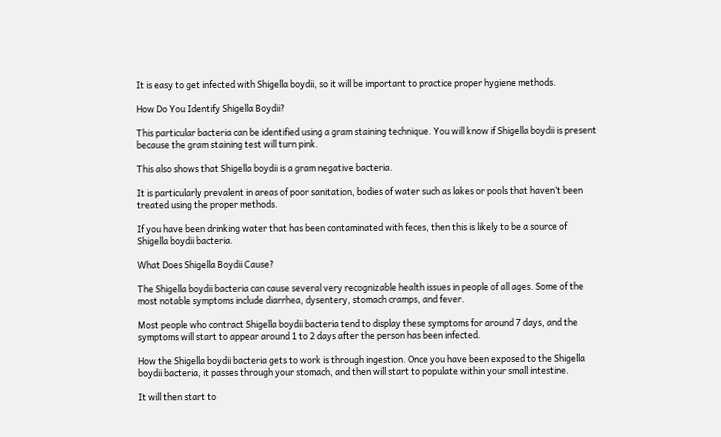It is easy to get infected with Shigella boydii, so it will be important to practice proper hygiene methods.

How Do You Identify Shigella Boydii?

This particular bacteria can be identified using a gram staining technique. You will know if Shigella boydii is present because the gram staining test will turn pink.

This also shows that Shigella boydii is a gram negative bacteria.

It is particularly prevalent in areas of poor sanitation, bodies of water such as lakes or pools that haven’t been treated using the proper methods.

If you have been drinking water that has been contaminated with feces, then this is likely to be a source of Shigella boydii bacteria.

What Does Shigella Boydii Cause?

The Shigella boydii bacteria can cause several very recognizable health issues in people of all ages. Some of the most notable symptoms include diarrhea, dysentery, stomach cramps, and fever.

Most people who contract Shigella boydii bacteria tend to display these symptoms for around 7 days, and the symptoms will start to appear around 1 to 2 days after the person has been infected.

How the Shigella boydii bacteria gets to work is through ingestion. Once you have been exposed to the Shigella boydii bacteria, it passes through your stomach, and then will start to populate within your small intestine.

It will then start to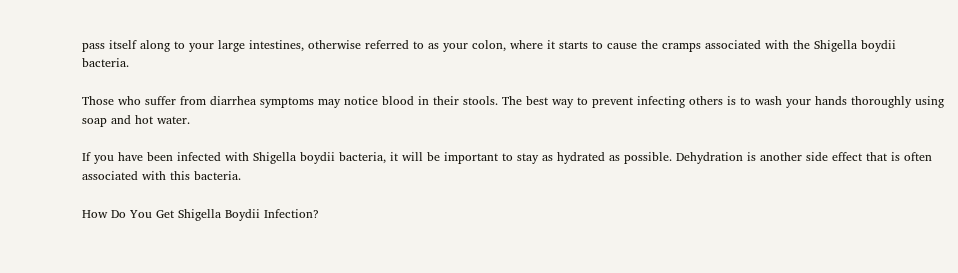pass itself along to your large intestines, otherwise referred to as your colon, where it starts to cause the cramps associated with the Shigella boydii bacteria.

Those who suffer from diarrhea symptoms may notice blood in their stools. The best way to prevent infecting others is to wash your hands thoroughly using soap and hot water.

If you have been infected with Shigella boydii bacteria, it will be important to stay as hydrated as possible. Dehydration is another side effect that is often associated with this bacteria.

How Do You Get Shigella Boydii Infection?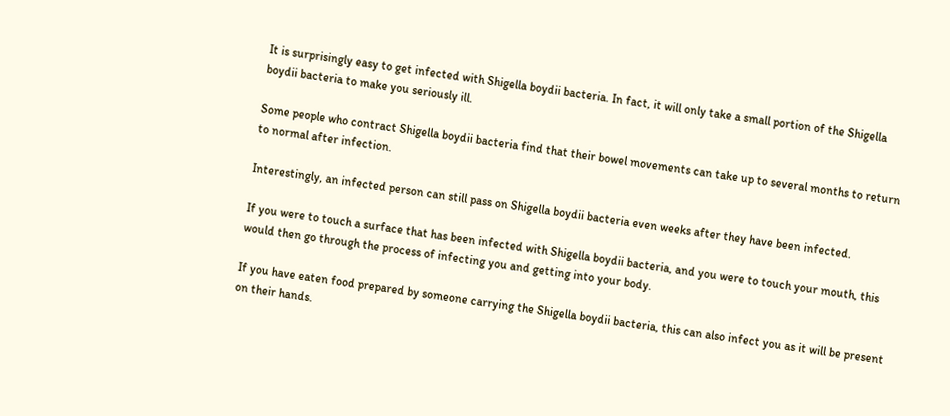It is surprisingly easy to get infected with Shigella boydii bacteria. In fact, it will only take a small portion of the Shigella boydii bacteria to make you seriously ill.

Some people who contract Shigella boydii bacteria find that their bowel movements can take up to several months to return to normal after infection.

Interestingly, an infected person can still pass on Shigella boydii bacteria even weeks after they have been infected.

If you were to touch a surface that has been infected with Shigella boydii bacteria, and you were to touch your mouth, this would then go through the process of infecting you and getting into your body.

If you have eaten food prepared by someone carrying the Shigella boydii bacteria, this can also infect you as it will be present on their hands.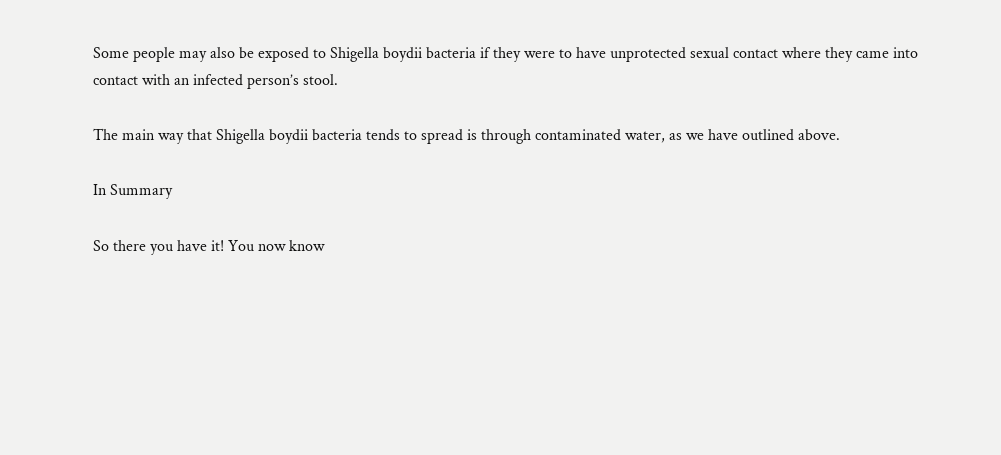Some people may also be exposed to Shigella boydii bacteria if they were to have unprotected sexual contact where they came into contact with an infected person’s stool.

The main way that Shigella boydii bacteria tends to spread is through contaminated water, as we have outlined above.

In Summary

So there you have it! You now know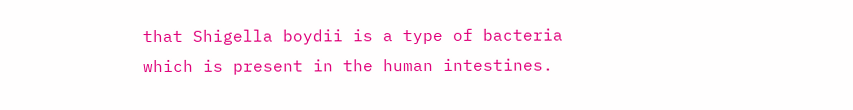that Shigella boydii is a type of bacteria which is present in the human intestines.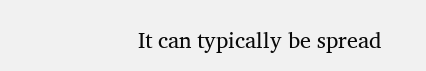It can typically be spread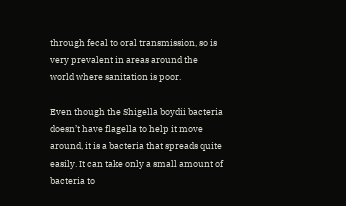through fecal to oral transmission, so is very prevalent in areas around the world where sanitation is poor.

Even though the Shigella boydii bacteria doesn’t have flagella to help it move around, it is a bacteria that spreads quite easily. It can take only a small amount of bacteria to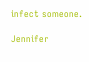infect someone.

Jennifer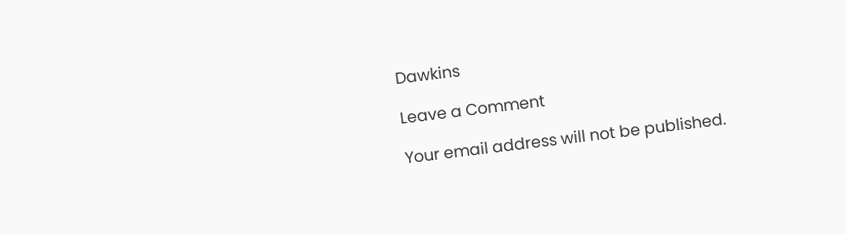Dawkins

Leave a Comment

Your email address will not be published.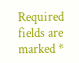Required fields are marked *